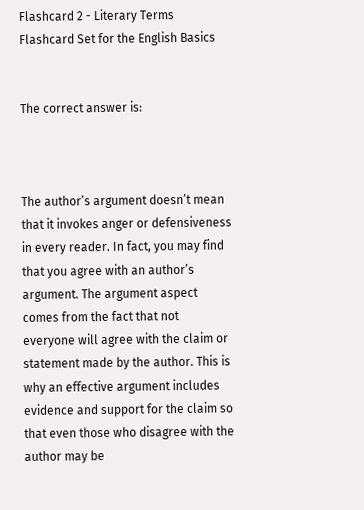Flashcard 2 - Literary Terms Flashcard Set for the English Basics


The correct answer is:



The author’s argument doesn’t mean that it invokes anger or defensiveness in every reader. In fact, you may find that you agree with an author’s argument. The argument aspect comes from the fact that not everyone will agree with the claim or statement made by the author. This is why an effective argument includes evidence and support for the claim so that even those who disagree with the author may be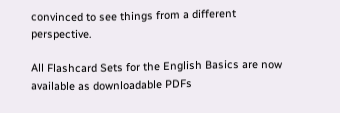convinced to see things from a different perspective.

All Flashcard Sets for the English Basics are now available as downloadable PDFs